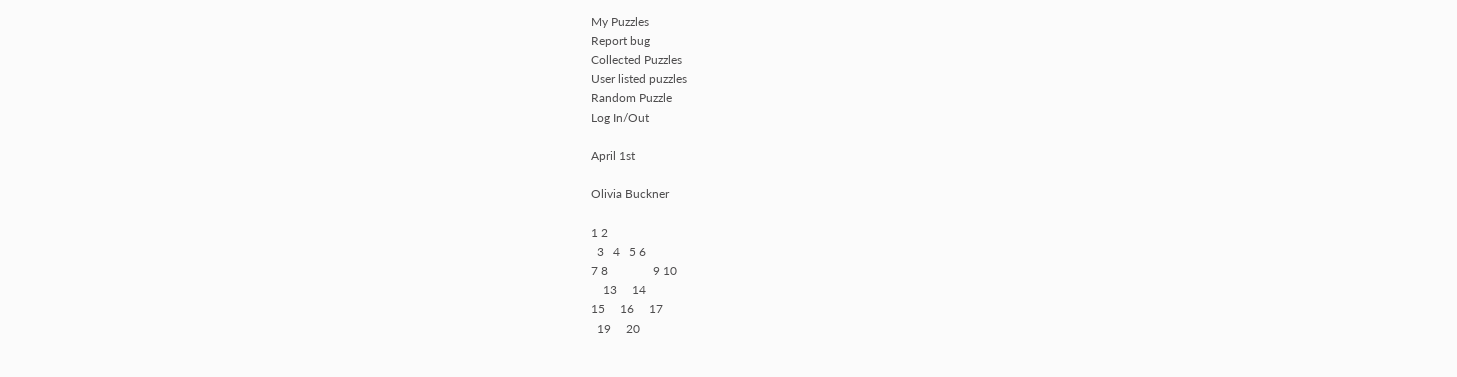My Puzzles
Report bug
Collected Puzzles
User listed puzzles
Random Puzzle
Log In/Out

April 1st

Olivia Buckner

1 2
  3   4   5 6
7 8               9 10
    13     14
15     16     17
  19     20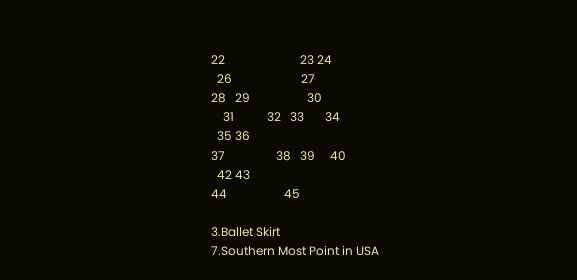22                         23 24
  26                       27
28   29                   30
    31           32   33       34
  35 36
37                 38   39     40
  42 43
44                   45

3.Ballet Skirt
7.Southern Most Point in USA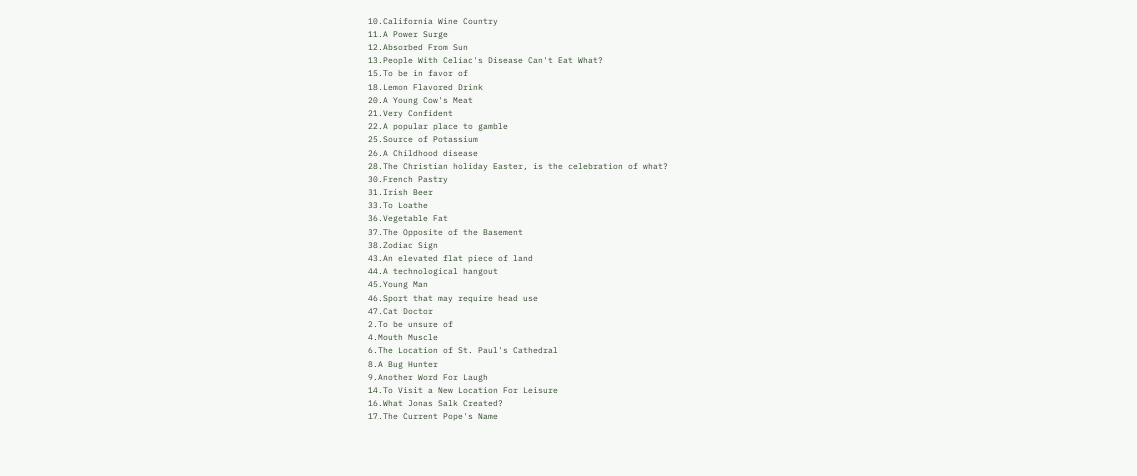10.California Wine Country
11.A Power Surge
12.Absorbed From Sun
13.People With Celiac's Disease Can't Eat What?
15.To be in favor of
18.Lemon Flavored Drink
20.A Young Cow's Meat
21.Very Confident
22.A popular place to gamble
25.Source of Potassium
26.A Childhood disease
28.The Christian holiday Easter, is the celebration of what?
30.French Pastry
31.Irish Beer
33.To Loathe
36.Vegetable Fat
37.The Opposite of the Basement
38.Zodiac Sign
43.An elevated flat piece of land
44.A technological hangout
45.Young Man
46.Sport that may require head use
47.Cat Doctor
2.To be unsure of
4.Mouth Muscle
6.The Location of St. Paul's Cathedral
8.A Bug Hunter
9.Another Word For Laugh
14.To Visit a New Location For Leisure
16.What Jonas Salk Created?
17.The Current Pope's Name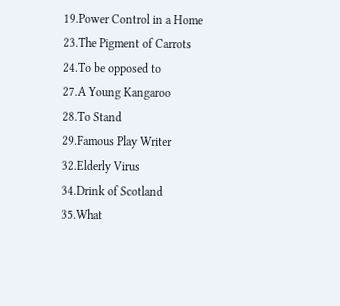19.Power Control in a Home
23.The Pigment of Carrots
24.To be opposed to
27.A Young Kangaroo
28.To Stand
29.Famous Play Writer
32.Elderly Virus
34.Drink of Scotland
35.What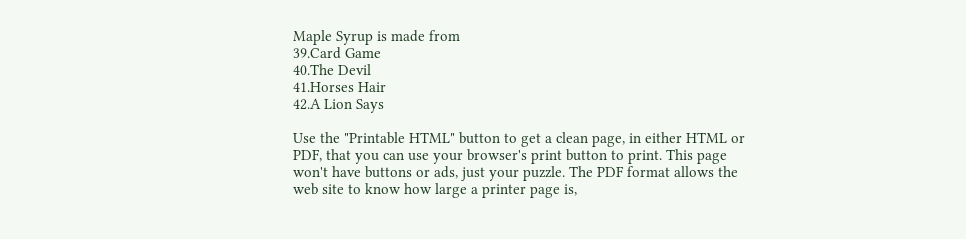Maple Syrup is made from
39.Card Game
40.The Devil
41.Horses Hair
42.A Lion Says

Use the "Printable HTML" button to get a clean page, in either HTML or PDF, that you can use your browser's print button to print. This page won't have buttons or ads, just your puzzle. The PDF format allows the web site to know how large a printer page is,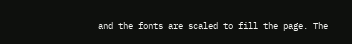and the fonts are scaled to fill the page. The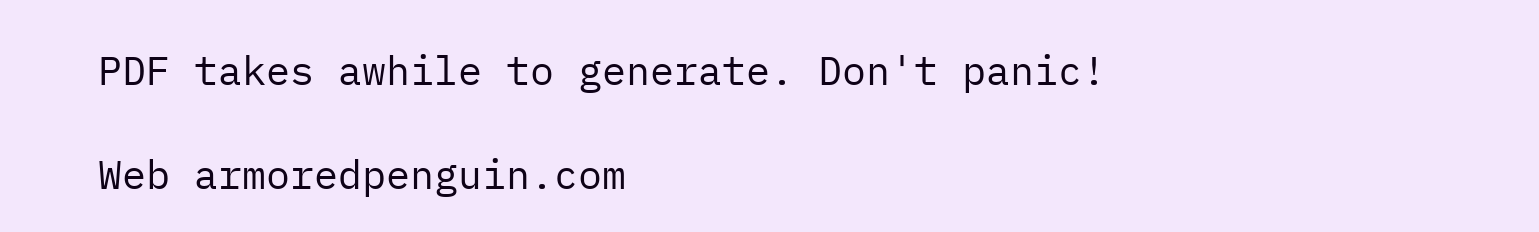PDF takes awhile to generate. Don't panic!

Web armoredpenguin.com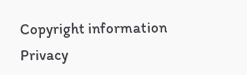Copyright information Privacy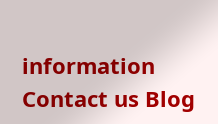information Contact us Blog